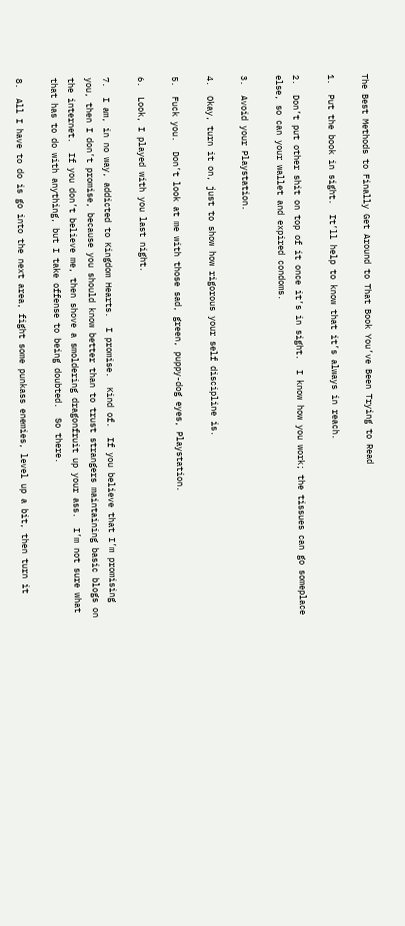The Best Methods to Finally Get Around to That Book You’ve Been Trying to Read

1.  Put the book in sight.  It’ll help to know that it’s always in reach.

2.  Don’t put other shit on top of it once it’s in sight.  I know how you work; the tissues can go someplace else, so can your wallet and expired condoms.

3.  Avoid your Playstation.

4.  Okay, turn it on, just to show how rigorous your self discipline is.

5.  Fuck you.  Don’t look at me with those sad, green, puppy-dog eyes, Playstation.

6.  Look, I played with you last night.

7.  I am, in no way, addicted to Kingdom Hearts.  I promise.  Kind of.  If you believe that I’m promising you, then I don’t promise, because you should know better than to trust strangers maintaining basic blogs on the internet.  If you don’t believe me, then shove a smoldering dragonfruit up your ass.  I’m not sure what that has to do with anything, but I take offense to being doubted.  So there.

8.  All I have to do is go into the next area, fight some punkass enemies, level up a bit, then turn it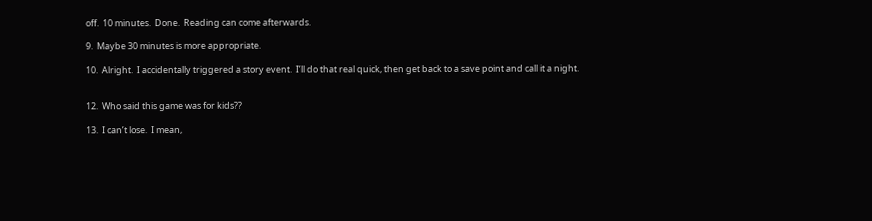off.  10 minutes.  Done.  Reading can come afterwards.

9.  Maybe 30 minutes is more appropriate.

10.  Alright.  I accidentally triggered a story event.  I’ll do that real quick, then get back to a save point and call it a night.


12.  Who said this game was for kids??

13.  I can’t lose.  I mean,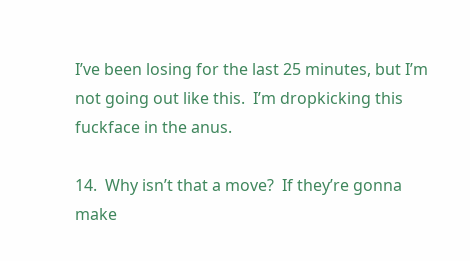I’ve been losing for the last 25 minutes, but I’m not going out like this.  I’m dropkicking this fuckface in the anus.

14.  Why isn’t that a move?  If they’re gonna make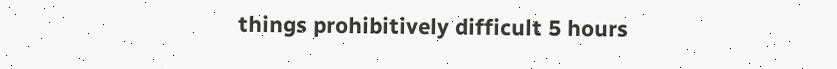things prohibitively difficult 5 hours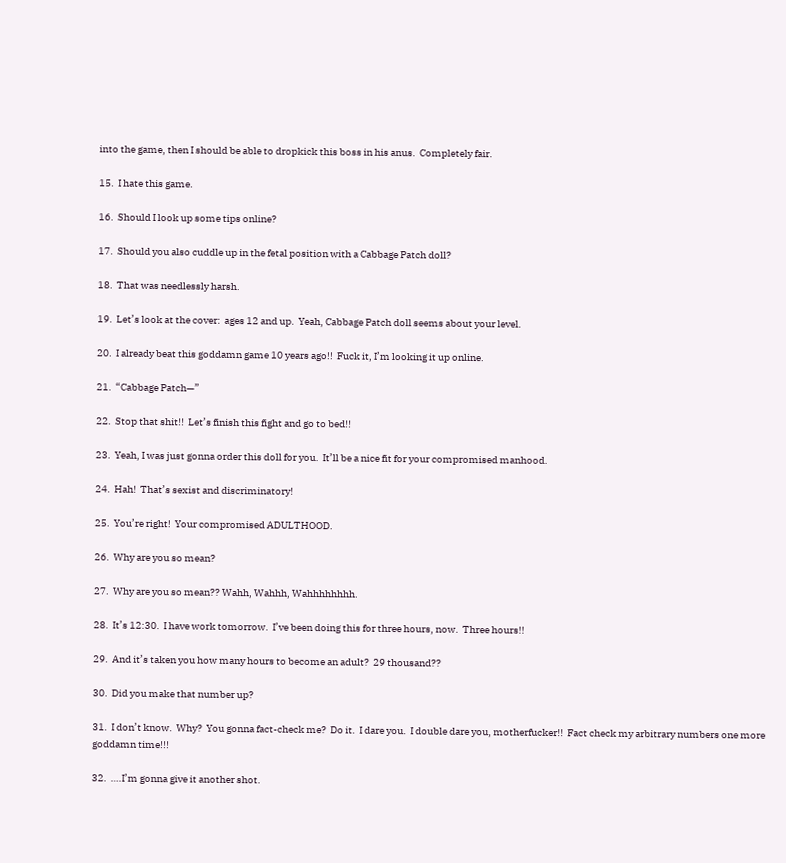into the game, then I should be able to dropkick this boss in his anus.  Completely fair.

15.  I hate this game.

16.  Should I look up some tips online?

17.  Should you also cuddle up in the fetal position with a Cabbage Patch doll?

18.  That was needlessly harsh.

19.  Let’s look at the cover:  ages 12 and up.  Yeah, Cabbage Patch doll seems about your level.

20.  I already beat this goddamn game 10 years ago!!  Fuck it, I’m looking it up online.

21.  “Cabbage Patch—”

22.  Stop that shit!!  Let’s finish this fight and go to bed!!

23.  Yeah, I was just gonna order this doll for you.  It’ll be a nice fit for your compromised manhood.

24.  Hah!  That’s sexist and discriminatory!

25.  You’re right!  Your compromised ADULTHOOD.

26.  Why are you so mean?

27.  Why are you so mean?? Wahh, Wahhh, Wahhhhhhhh.

28.  It’s 12:30.  I have work tomorrow.  I’ve been doing this for three hours, now.  Three hours!!

29.  And it’s taken you how many hours to become an adult?  29 thousand??

30.  Did you make that number up?

31.  I don’t know.  Why?  You gonna fact-check me?  Do it.  I dare you.  I double dare you, motherfucker!!  Fact check my arbitrary numbers one more goddamn time!!!

32.  ….I’m gonna give it another shot.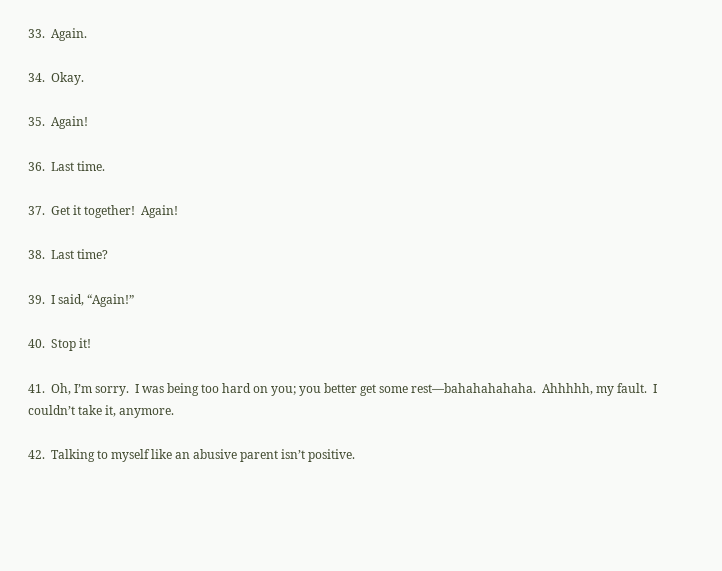33.  Again.

34.  Okay.

35.  Again!

36.  Last time.

37.  Get it together!  Again!

38.  Last time?

39.  I said, “Again!”

40.  Stop it!

41.  Oh, I’m sorry.  I was being too hard on you; you better get some rest—bahahahahaha.  Ahhhhh, my fault.  I couldn’t take it, anymore.

42.  Talking to myself like an abusive parent isn’t positive.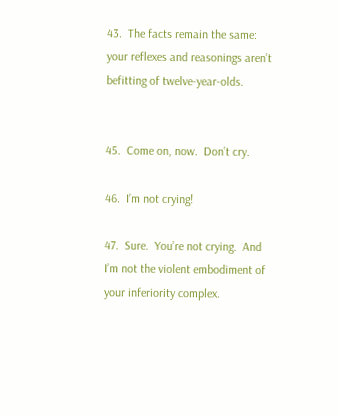43.  The facts remain the same:  your reflexes and reasonings aren’t befitting of twelve-year-olds.


45.  Come on, now.  Don’t cry.

46.  I’m not crying!

47.  Sure.  You’re not crying.  And I’m not the violent embodiment of your inferiority complex.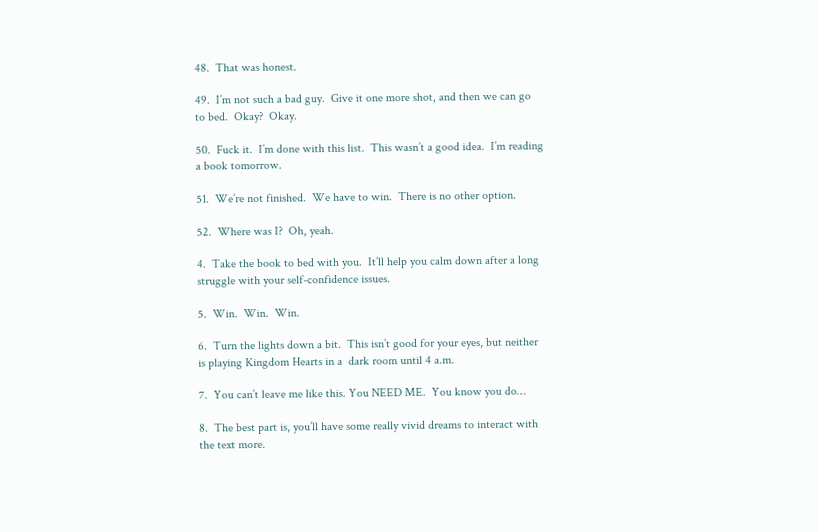48.  That was honest.

49.  I’m not such a bad guy.  Give it one more shot, and then we can go to bed.  Okay?  Okay.

50.  Fuck it.  I’m done with this list.  This wasn’t a good idea.  I’m reading a book tomorrow.

51.  We’re not finished.  We have to win.  There is no other option.

52.  Where was I?  Oh, yeah.

4.  Take the book to bed with you.  It’ll help you calm down after a long struggle with your self-confidence issues.

5.  Win.  Win.  Win.

6.  Turn the lights down a bit.  This isn’t good for your eyes, but neither is playing Kingdom Hearts in a  dark room until 4 a.m.

7.  You can’t leave me like this. You NEED ME.  You know you do…

8.  The best part is, you’ll have some really vivid dreams to interact with the text more.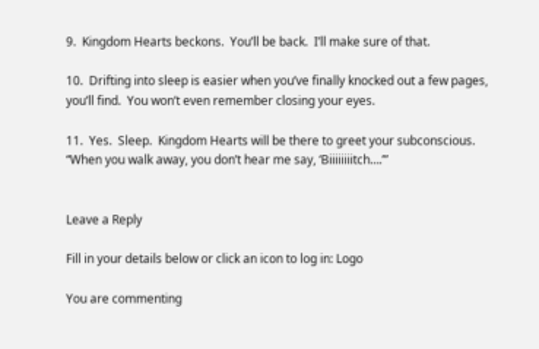9.  Kingdom Hearts beckons.  You’ll be back.  I’ll make sure of that.

10.  Drifting into sleep is easier when you’ve finally knocked out a few pages, you’ll find.  You won’t even remember closing your eyes.

11.  Yes.  Sleep.  Kingdom Hearts will be there to greet your subconscious.  “When you walk away, you don’t hear me say, ‘Biiiiiiiitch….’”


Leave a Reply

Fill in your details below or click an icon to log in: Logo

You are commenting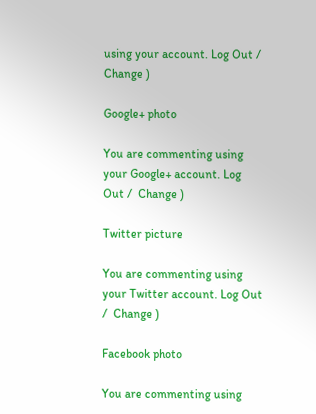using your account. Log Out /  Change )

Google+ photo

You are commenting using your Google+ account. Log Out /  Change )

Twitter picture

You are commenting using your Twitter account. Log Out /  Change )

Facebook photo

You are commenting using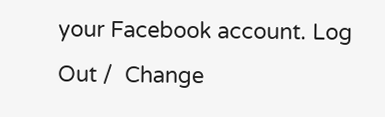your Facebook account. Log Out /  Change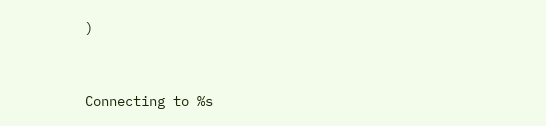)


Connecting to %s